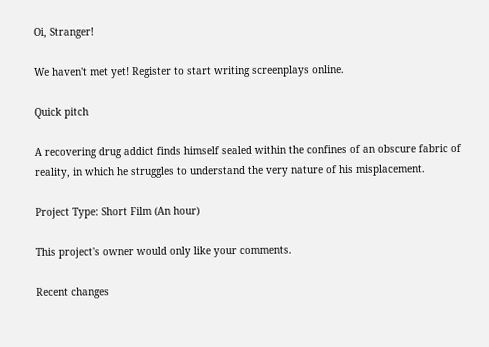Oi, Stranger!

We haven't met yet! Register to start writing screenplays online.

Quick pitch

A recovering drug addict finds himself sealed within the confines of an obscure fabric of reality, in which he struggles to understand the very nature of his misplacement.

Project Type: Short Film (An hour)

This project's owner would only like your comments.

Recent changes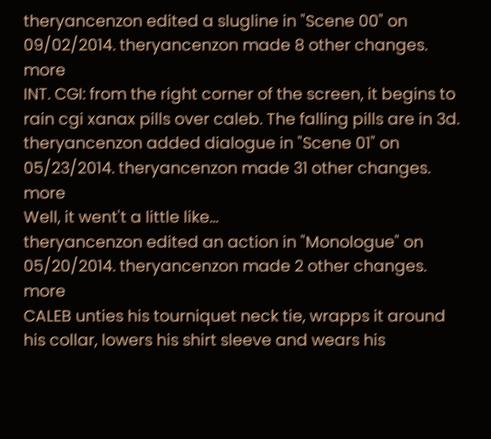theryancenzon edited a slugline in "Scene 00" on 09/02/2014. theryancenzon made 8 other changes. more
INT. CGI: from the right corner of the screen, it begins to rain cgi xanax pills over caleb. The falling pills are in 3d.
theryancenzon added dialogue in "Scene 01" on 05/23/2014. theryancenzon made 31 other changes. more
Well, it went't a little like...
theryancenzon edited an action in "Monologue" on 05/20/2014. theryancenzon made 2 other changes. more
CALEB unties his tourniquet neck tie, wrapps it around his collar, lowers his shirt sleeve and wears his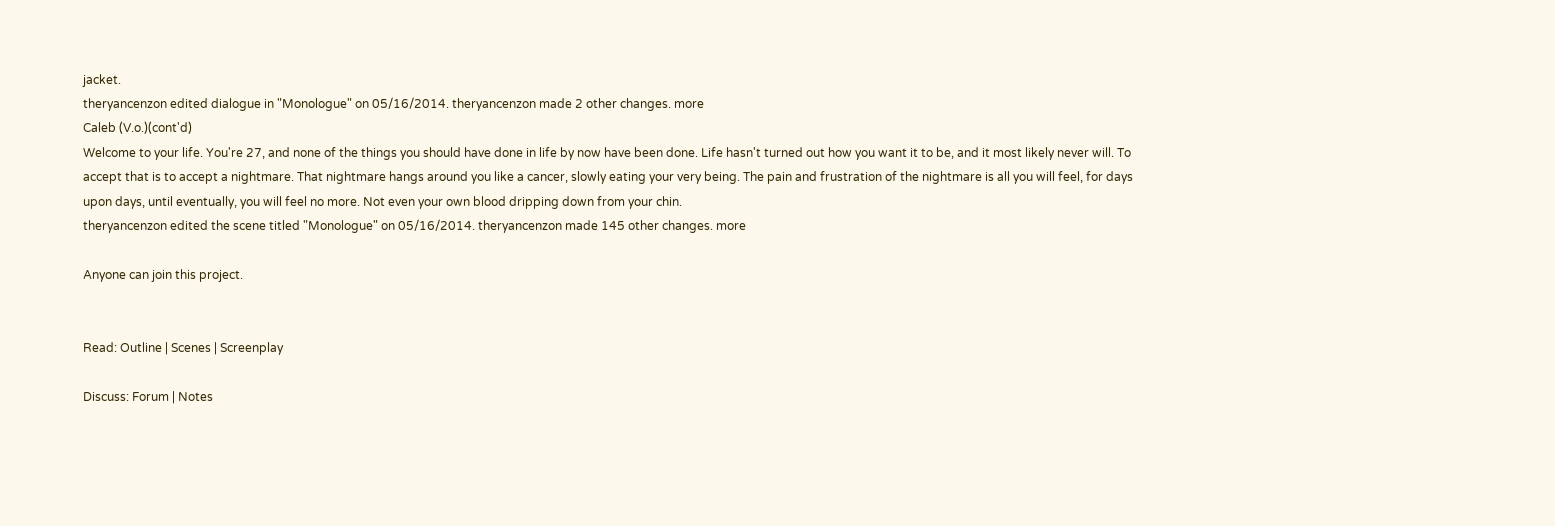jacket.
theryancenzon edited dialogue in "Monologue" on 05/16/2014. theryancenzon made 2 other changes. more
Caleb (V.o.)(cont'd)
Welcome to your life. You're 27, and none of the things you should have done in life by now have been done. Life hasn't turned out how you want it to be, and it most likely never will. To accept that is to accept a nightmare. That nightmare hangs around you like a cancer, slowly eating your very being. The pain and frustration of the nightmare is all you will feel, for days upon days, until eventually, you will feel no more. Not even your own blood dripping down from your chin.
theryancenzon edited the scene titled "Monologue" on 05/16/2014. theryancenzon made 145 other changes. more

Anyone can join this project.


Read: Outline | Scenes | Screenplay

Discuss: Forum | Notes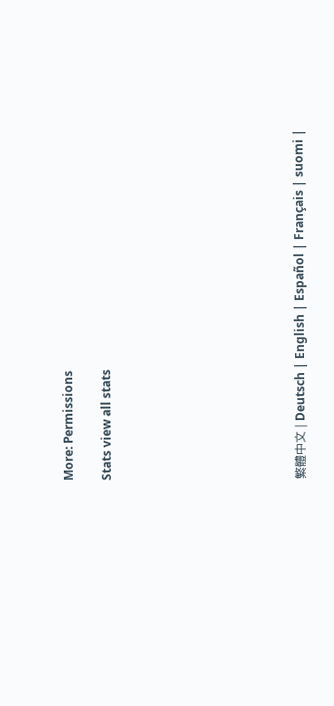More: Permissions

Stats view all stats









繁體中文 | Deutsch | English | Español | Français | suomi |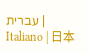עברית | Italiano | 日本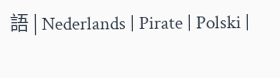語 | Nederlands | Pirate | Polski |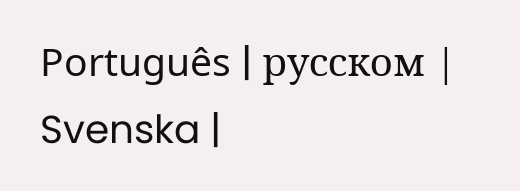Português | русском | Svenska |